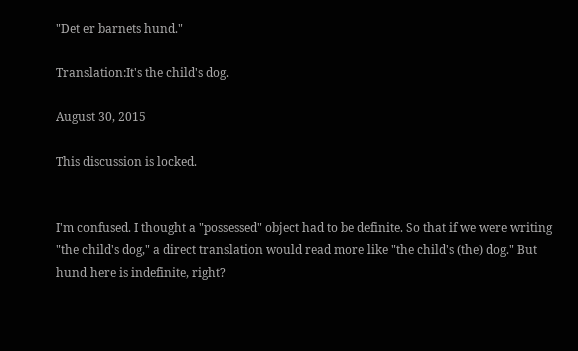"Det er barnets hund."

Translation:It's the child's dog.

August 30, 2015

This discussion is locked.


I'm confused. I thought a "possessed" object had to be definite. So that if we were writing "the child's dog," a direct translation would read more like "the child's (the) dog." But hund here is indefinite, right?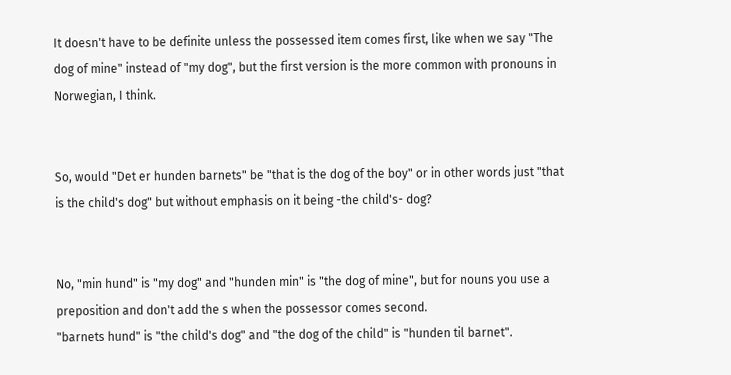It doesn't have to be definite unless the possessed item comes first, like when we say "The dog of mine" instead of "my dog", but the first version is the more common with pronouns in Norwegian, I think.


So, would "Det er hunden barnets" be "that is the dog of the boy" or in other words just "that is the child's dog" but without emphasis on it being -the child's- dog?


No, "min hund" is "my dog" and "hunden min" is "the dog of mine", but for nouns you use a preposition and don't add the s when the possessor comes second.
"barnets hund" is "the child's dog" and "the dog of the child" is "hunden til barnet".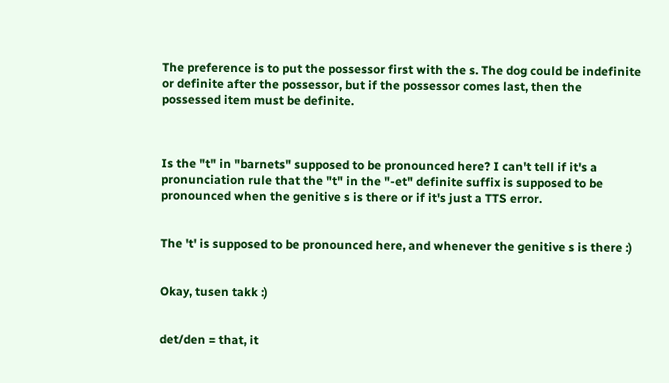The preference is to put the possessor first with the s. The dog could be indefinite or definite after the possessor, but if the possessor comes last, then the possessed item must be definite.



Is the "t" in "barnets" supposed to be pronounced here? I can't tell if it's a pronunciation rule that the "t" in the "-et" definite suffix is supposed to be pronounced when the genitive s is there or if it's just a TTS error.


The 't' is supposed to be pronounced here, and whenever the genitive s is there :)


Okay, tusen takk :)


det/den = that, it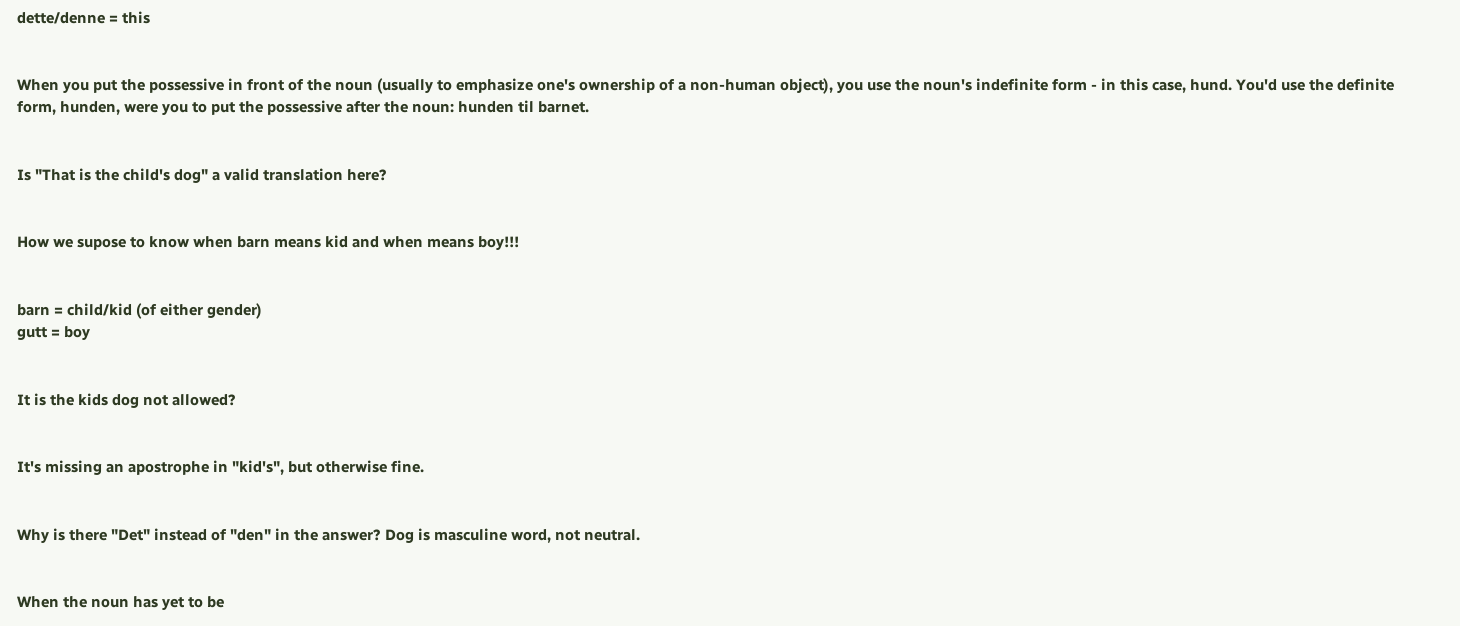dette/denne = this


When you put the possessive in front of the noun (usually to emphasize one's ownership of a non-human object), you use the noun's indefinite form - in this case, hund. You'd use the definite form, hunden, were you to put the possessive after the noun: hunden til barnet.


Is "That is the child's dog" a valid translation here?


How we supose to know when barn means kid and when means boy!!!


barn = child/kid (of either gender)
gutt = boy


It is the kids dog not allowed?


It's missing an apostrophe in "kid's", but otherwise fine.


Why is there "Det" instead of "den" in the answer? Dog is masculine word, not neutral.


When the noun has yet to be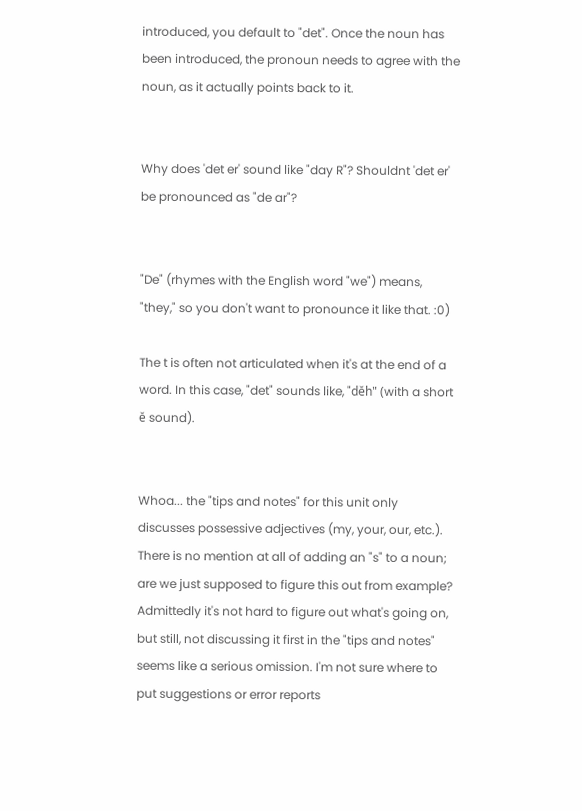introduced, you default to "det". Once the noun has been introduced, the pronoun needs to agree with the noun, as it actually points back to it.


Why does 'det er' sound like "day R"? Shouldnt 'det er' be pronounced as "de ar"?


"De" (rhymes with the English word "we") means, "they," so you don't want to pronounce it like that. :0)

The t is often not articulated when it's at the end of a word. In this case, "det" sounds like, "dĕh" (with a short ĕ sound).


Whoa... the "tips and notes" for this unit only discusses possessive adjectives (my, your, our, etc.). There is no mention at all of adding an "s" to a noun; are we just supposed to figure this out from example? Admittedly it's not hard to figure out what's going on, but still, not discussing it first in the "tips and notes" seems like a serious omission. I'm not sure where to put suggestions or error reports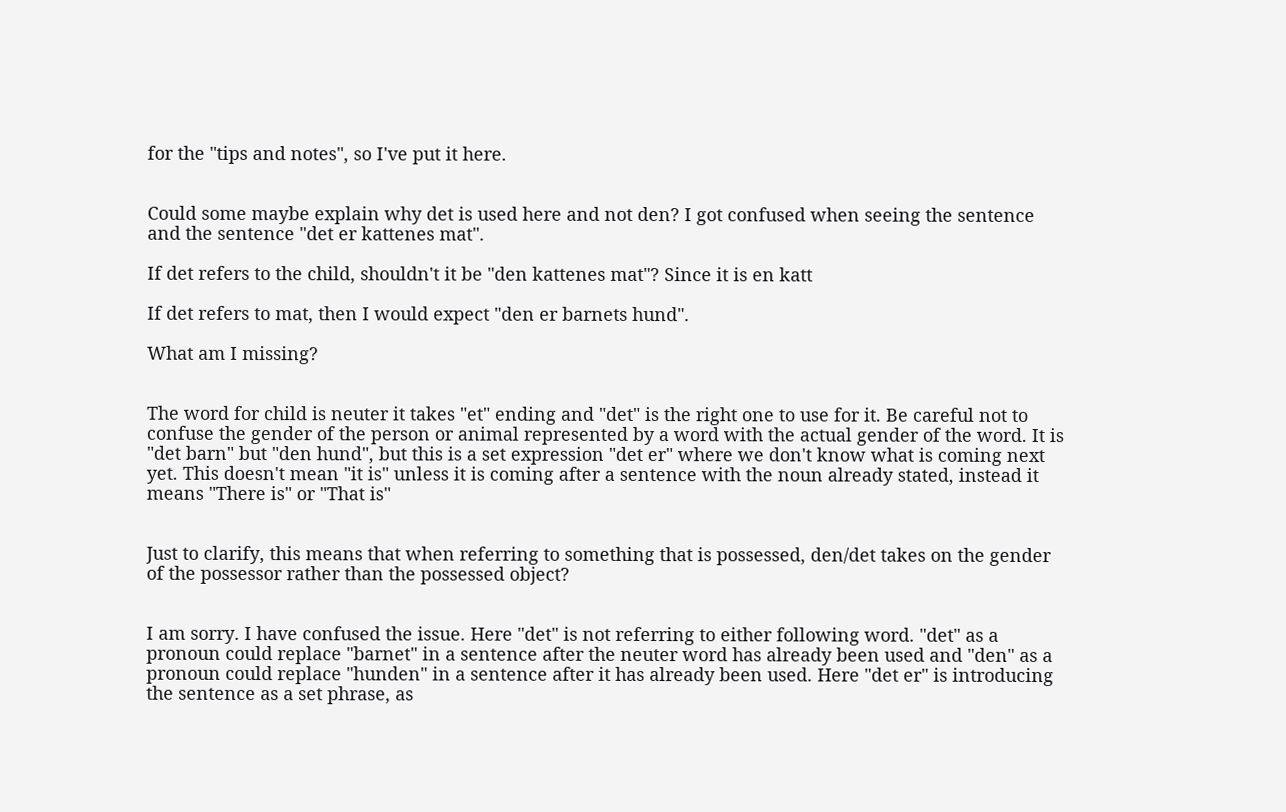for the "tips and notes", so I've put it here.


Could some maybe explain why det is used here and not den? I got confused when seeing the sentence and the sentence "det er kattenes mat".

If det refers to the child, shouldn't it be "den kattenes mat"? Since it is en katt

If det refers to mat, then I would expect "den er barnets hund".

What am I missing?


The word for child is neuter it takes "et" ending and "det" is the right one to use for it. Be careful not to confuse the gender of the person or animal represented by a word with the actual gender of the word. It is "det barn" but "den hund", but this is a set expression "det er" where we don't know what is coming next yet. This doesn't mean "it is" unless it is coming after a sentence with the noun already stated, instead it means "There is" or "That is"


Just to clarify, this means that when referring to something that is possessed, den/det takes on the gender of the possessor rather than the possessed object?


I am sorry. I have confused the issue. Here "det" is not referring to either following word. "det" as a pronoun could replace "barnet" in a sentence after the neuter word has already been used and "den" as a pronoun could replace "hunden" in a sentence after it has already been used. Here "det er" is introducing the sentence as a set phrase, as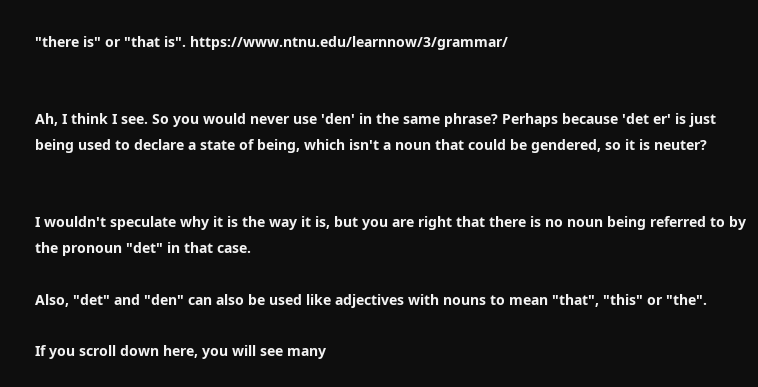"there is" or "that is". https://www.ntnu.edu/learnnow/3/grammar/


Ah, I think I see. So you would never use 'den' in the same phrase? Perhaps because 'det er' is just being used to declare a state of being, which isn't a noun that could be gendered, so it is neuter?


I wouldn't speculate why it is the way it is, but you are right that there is no noun being referred to by the pronoun "det" in that case.

Also, "det" and "den" can also be used like adjectives with nouns to mean "that", "this" or "the".

If you scroll down here, you will see many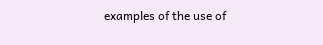examples of the use of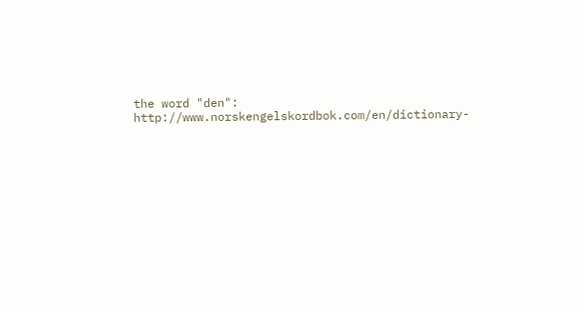the word "den":
http://www.norskengelskordbok.com/en/dictionary-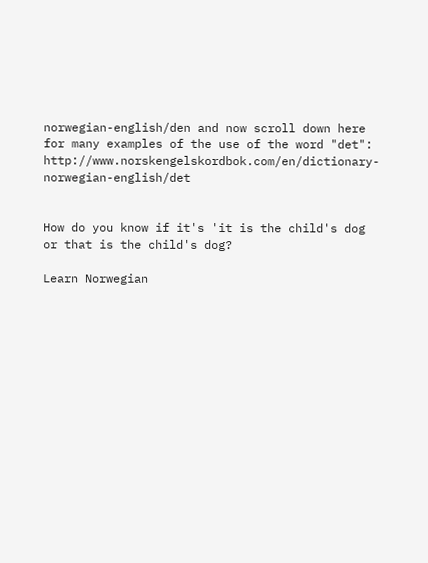norwegian-english/den and now scroll down here for many examples of the use of the word "det": http://www.norskengelskordbok.com/en/dictionary-norwegian-english/det


How do you know if it's 'it is the child's dog or that is the child's dog?

Learn Norwegian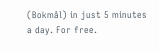(Bokmål) in just 5 minutes a day. For free.